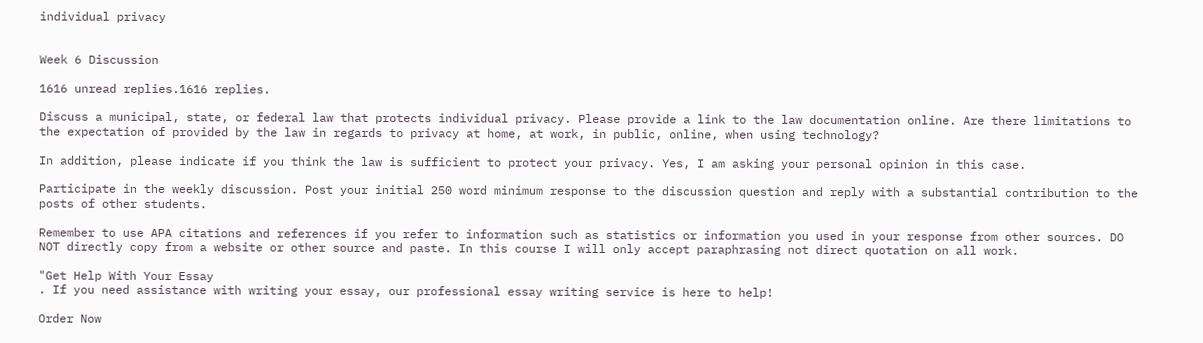individual privacy


Week 6 Discussion

1616 unread replies.1616 replies.

Discuss a municipal, state, or federal law that protects individual privacy. Please provide a link to the law documentation online. Are there limitations to the expectation of provided by the law in regards to privacy at home, at work, in public, online, when using technology?

In addition, please indicate if you think the law is sufficient to protect your privacy. Yes, I am asking your personal opinion in this case.

Participate in the weekly discussion. Post your initial 250 word minimum response to the discussion question and reply with a substantial contribution to the posts of other students.

Remember to use APA citations and references if you refer to information such as statistics or information you used in your response from other sources. DO NOT directly copy from a website or other source and paste. In this course I will only accept paraphrasing not direct quotation on all work.

"Get Help With Your Essay
. If you need assistance with writing your essay, our professional essay writing service is here to help!

Order Now